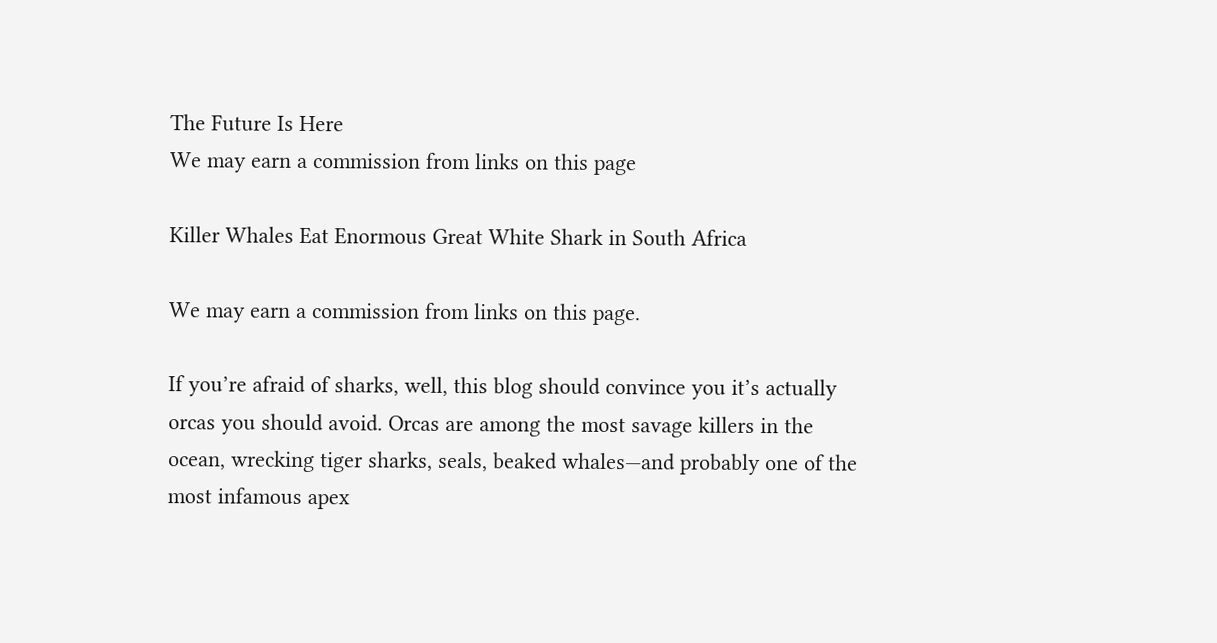The Future Is Here
We may earn a commission from links on this page

Killer Whales Eat Enormous Great White Shark in South Africa

We may earn a commission from links on this page.

If you’re afraid of sharks, well, this blog should convince you it’s actually orcas you should avoid. Orcas are among the most savage killers in the ocean, wrecking tiger sharks, seals, beaked whales—and probably one of the most infamous apex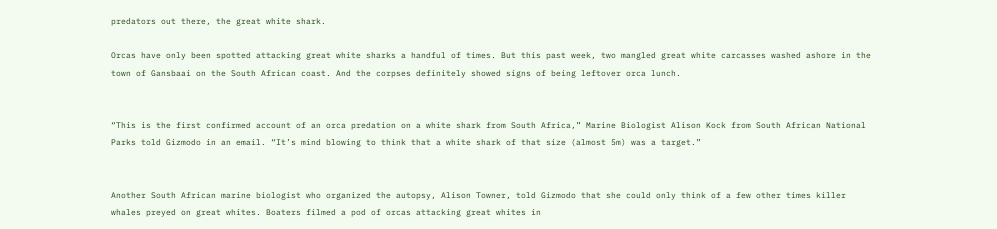predators out there, the great white shark.

Orcas have only been spotted attacking great white sharks a handful of times. But this past week, two mangled great white carcasses washed ashore in the town of Gansbaai on the South African coast. And the corpses definitely showed signs of being leftover orca lunch.


“This is the first confirmed account of an orca predation on a white shark from South Africa,” Marine Biologist Alison Kock from South African National Parks told Gizmodo in an email. “It’s mind blowing to think that a white shark of that size (almost 5m) was a target.”


Another South African marine biologist who organized the autopsy, Alison Towner, told Gizmodo that she could only think of a few other times killer whales preyed on great whites. Boaters filmed a pod of orcas attacking great whites in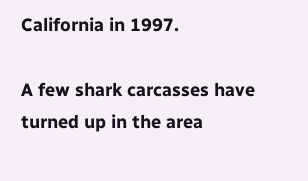California in 1997.

A few shark carcasses have turned up in the area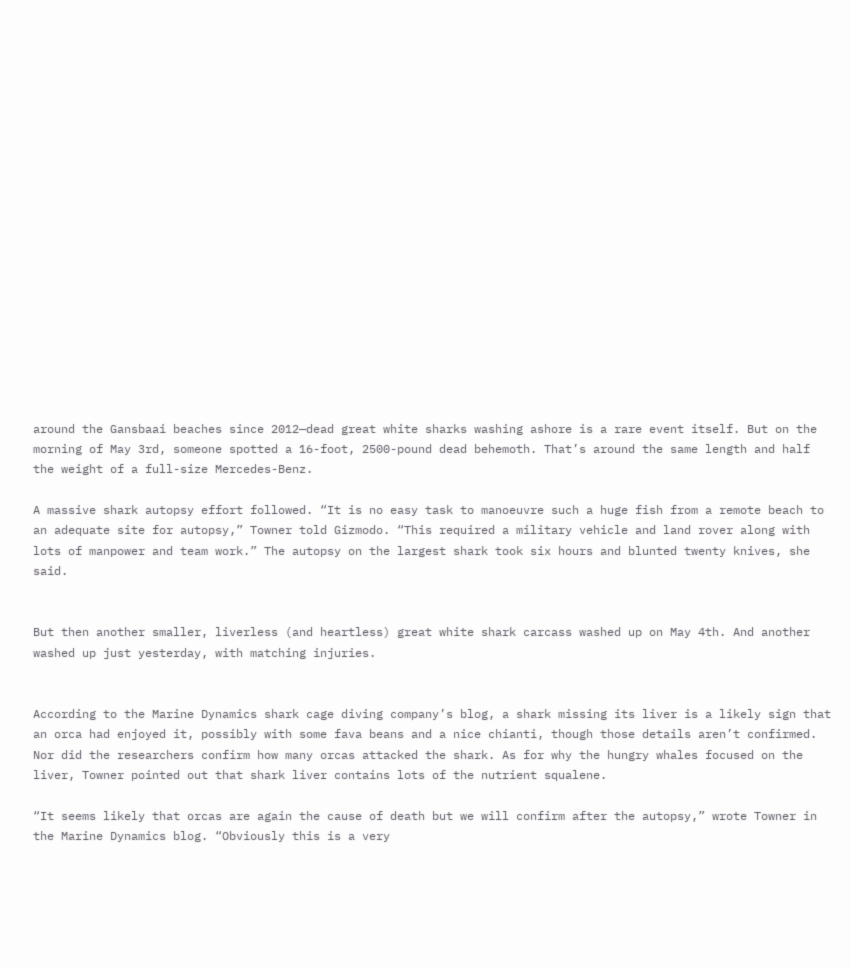around the Gansbaai beaches since 2012—dead great white sharks washing ashore is a rare event itself. But on the morning of May 3rd, someone spotted a 16-foot, 2500-pound dead behemoth. That’s around the same length and half the weight of a full-size Mercedes-Benz.

A massive shark autopsy effort followed. “It is no easy task to manoeuvre such a huge fish from a remote beach to an adequate site for autopsy,” Towner told Gizmodo. “This required a military vehicle and land rover along with lots of manpower and team work.” The autopsy on the largest shark took six hours and blunted twenty knives, she said.


But then another smaller, liverless (and heartless) great white shark carcass washed up on May 4th. And another washed up just yesterday, with matching injuries.


According to the Marine Dynamics shark cage diving company’s blog, a shark missing its liver is a likely sign that an orca had enjoyed it, possibly with some fava beans and a nice chianti, though those details aren’t confirmed. Nor did the researchers confirm how many orcas attacked the shark. As for why the hungry whales focused on the liver, Towner pointed out that shark liver contains lots of the nutrient squalene.

“It seems likely that orcas are again the cause of death but we will confirm after the autopsy,” wrote Towner in the Marine Dynamics blog. “Obviously this is a very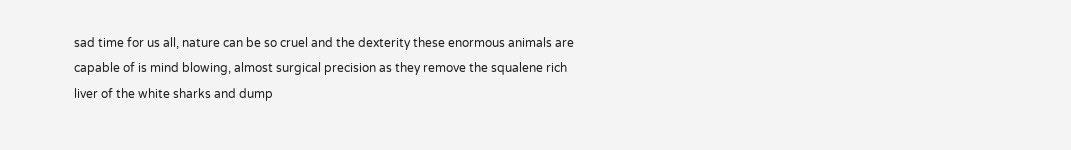sad time for us all, nature can be so cruel and the dexterity these enormous animals are capable of is mind blowing, almost surgical precision as they remove the squalene rich liver of the white sharks and dump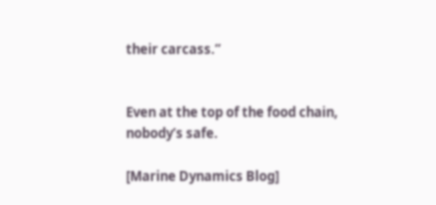their carcass.”


Even at the top of the food chain, nobody’s safe.

[Marine Dynamics Blog]